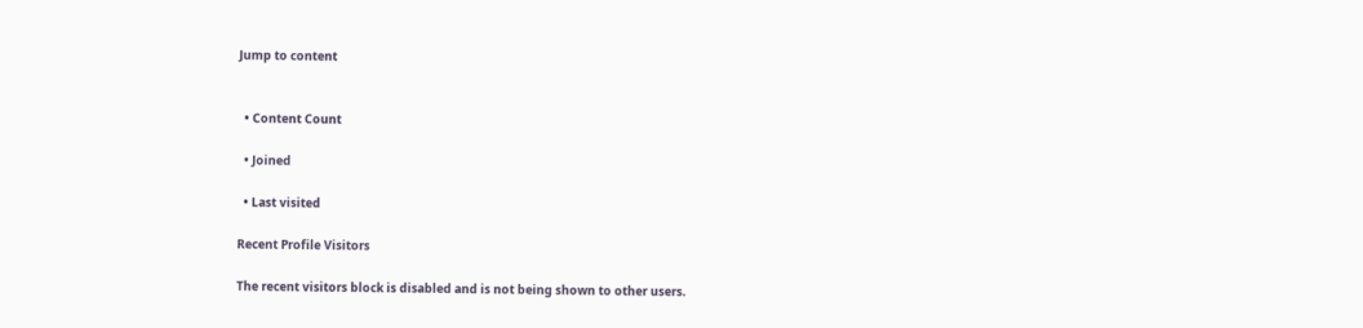Jump to content


  • Content Count

  • Joined

  • Last visited

Recent Profile Visitors

The recent visitors block is disabled and is not being shown to other users.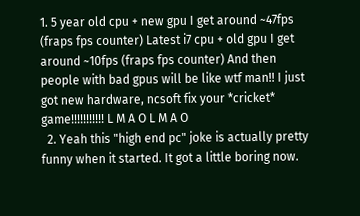1. 5 year old cpu + new gpu I get around ~47fps (fraps fps counter) Latest i7 cpu + old gpu I get around ~10fps (fraps fps counter) And then people with bad gpus will be like wtf man!! I just got new hardware, ncsoft fix your *cricket* game!!!!!!!!!!! L M A O L M A O
  2. Yeah this "high end pc" joke is actually pretty funny when it started. It got a little boring now.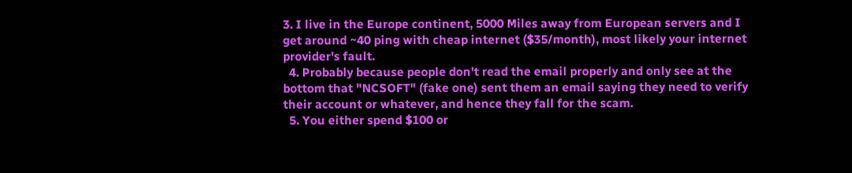3. I live in the Europe continent, 5000 Miles away from European servers and I get around ~40 ping with cheap internet ($35/month), most likely your internet provider's fault.
  4. Probably because people don't read the email properly and only see at the bottom that "NCSOFT" (fake one) sent them an email saying they need to verify their account or whatever, and hence they fall for the scam.
  5. You either spend $100 or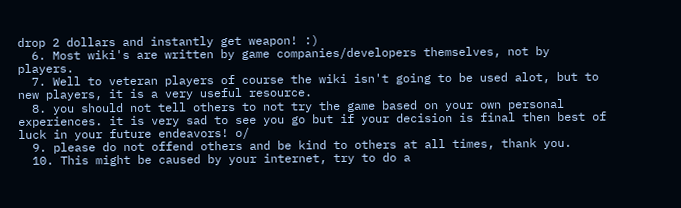drop 2 dollars and instantly get weapon! :)
  6. Most wiki's are written by game companies/developers themselves, not by players.
  7. Well to veteran players of course the wiki isn't going to be used alot, but to new players, it is a very useful resource.
  8. you should not tell others to not try the game based on your own personal experiences. it is very sad to see you go but if your decision is final then best of luck in your future endeavors! o/
  9. please do not offend others and be kind to others at all times, thank you.
  10. This might be caused by your internet, try to do a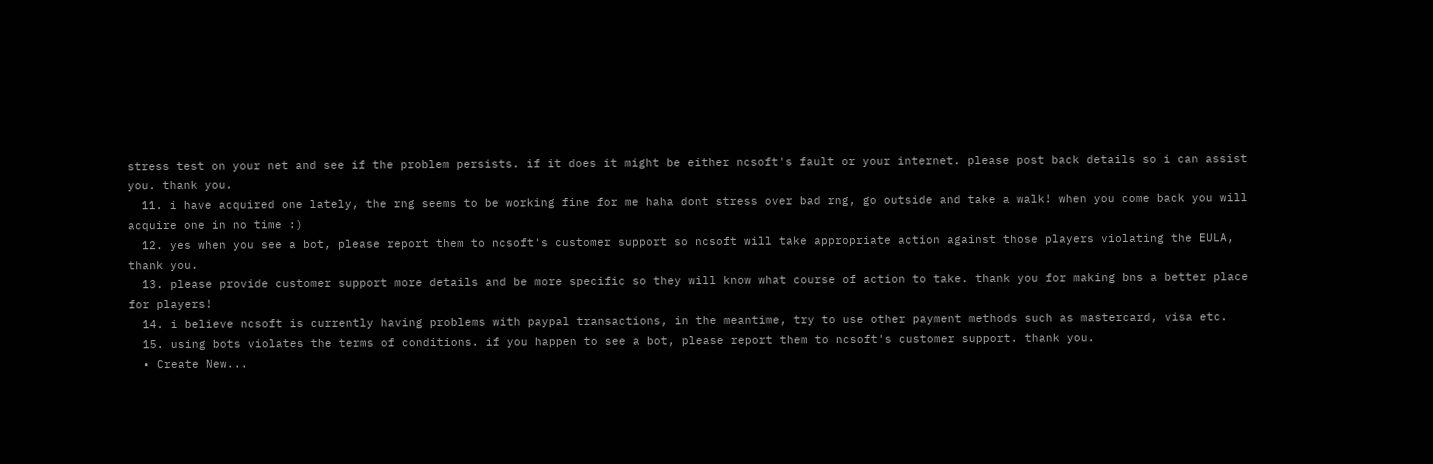stress test on your net and see if the problem persists. if it does it might be either ncsoft's fault or your internet. please post back details so i can assist you. thank you.
  11. i have acquired one lately, the rng seems to be working fine for me haha dont stress over bad rng, go outside and take a walk! when you come back you will acquire one in no time :)
  12. yes when you see a bot, please report them to ncsoft's customer support so ncsoft will take appropriate action against those players violating the EULA, thank you.
  13. please provide customer support more details and be more specific so they will know what course of action to take. thank you for making bns a better place for players!
  14. i believe ncsoft is currently having problems with paypal transactions, in the meantime, try to use other payment methods such as mastercard, visa etc.
  15. using bots violates the terms of conditions. if you happen to see a bot, please report them to ncsoft's customer support. thank you.
  • Create New...